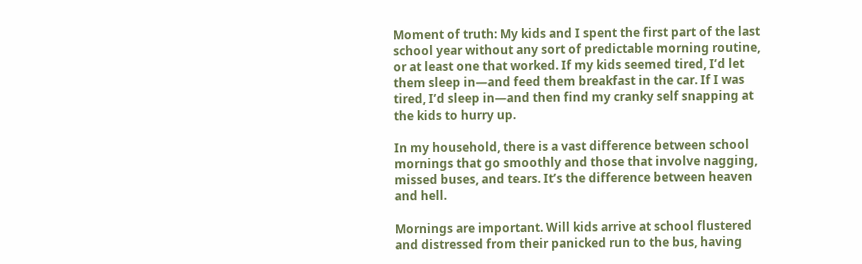Moment of truth: My kids and I spent the first part of the last school year without any sort of predictable morning routine, or at least one that worked. If my kids seemed tired, I’d let them sleep in—and feed them breakfast in the car. If I was tired, I’d sleep in—and then find my cranky self snapping at the kids to hurry up.

In my household, there is a vast difference between school mornings that go smoothly and those that involve nagging, missed buses, and tears. It’s the difference between heaven and hell.

Mornings are important. Will kids arrive at school flustered and distressed from their panicked run to the bus, having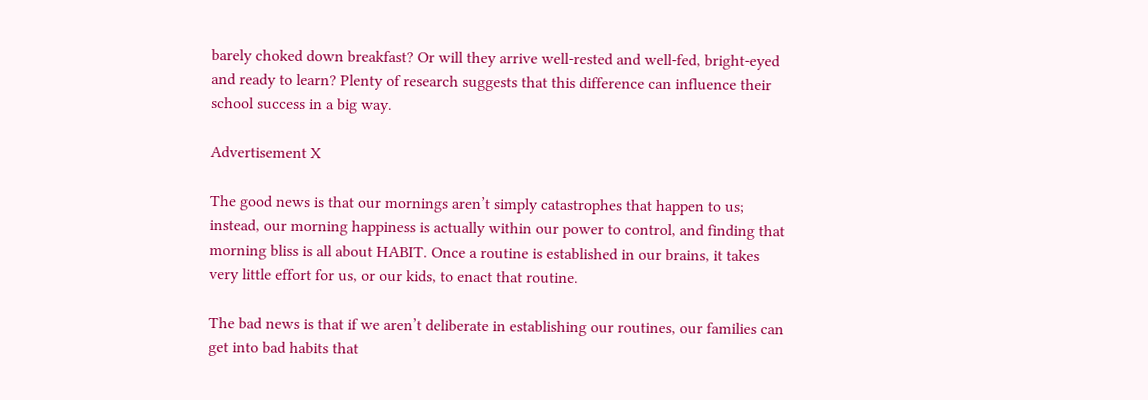barely choked down breakfast? Or will they arrive well-rested and well-fed, bright-eyed and ready to learn? Plenty of research suggests that this difference can influence their school success in a big way.

Advertisement X

The good news is that our mornings aren’t simply catastrophes that happen to us; instead, our morning happiness is actually within our power to control, and finding that morning bliss is all about HABIT. Once a routine is established in our brains, it takes very little effort for us, or our kids, to enact that routine.

The bad news is that if we aren’t deliberate in establishing our routines, our families can get into bad habits that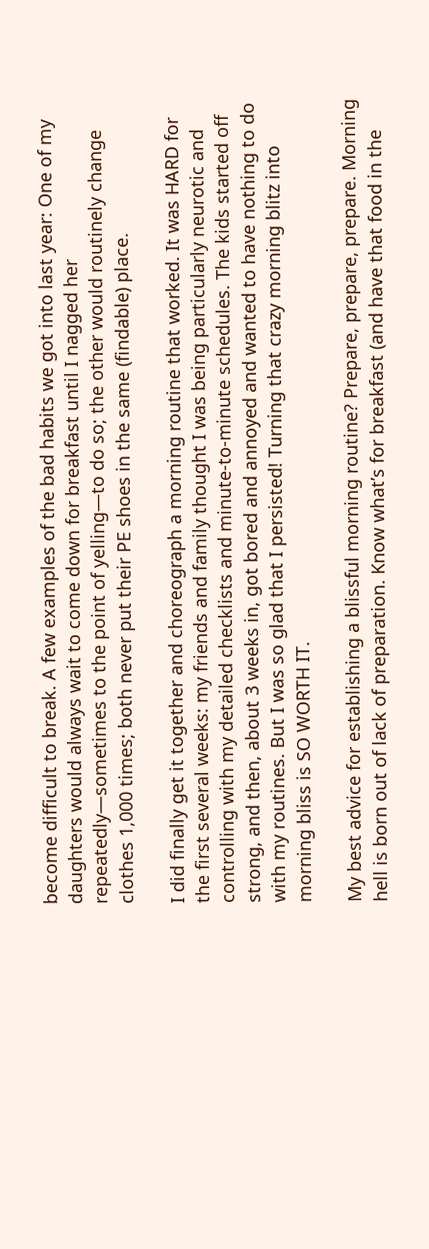become difficult to break. A few examples of the bad habits we got into last year: One of my daughters would always wait to come down for breakfast until I nagged her repeatedly—sometimes to the point of yelling—to do so; the other would routinely change clothes 1,000 times; both never put their PE shoes in the same (findable) place.

I did finally get it together and choreograph a morning routine that worked. It was HARD for the first several weeks: my friends and family thought I was being particularly neurotic and controlling with my detailed checklists and minute-to-minute schedules. The kids started off strong, and then, about 3 weeks in, got bored and annoyed and wanted to have nothing to do with my routines. But I was so glad that I persisted! Turning that crazy morning blitz into morning bliss is SO WORTH IT.

My best advice for establishing a blissful morning routine? Prepare, prepare, prepare. Morning hell is born out of lack of preparation. Know what’s for breakfast (and have that food in the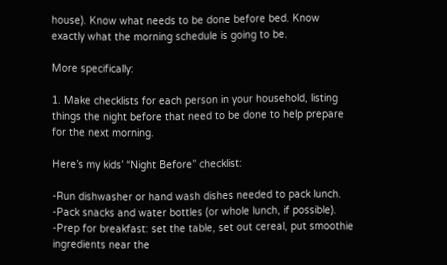house). Know what needs to be done before bed. Know exactly what the morning schedule is going to be.

More specifically:

1. Make checklists for each person in your household, listing things the night before that need to be done to help prepare for the next morning.

Here’s my kids’ “Night Before” checklist:

-Run dishwasher or hand wash dishes needed to pack lunch.
-Pack snacks and water bottles (or whole lunch, if possible).
-Prep for breakfast: set the table, set out cereal, put smoothie ingredients near the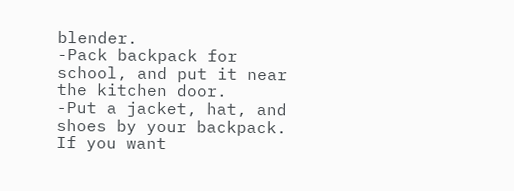blender.
-Pack backpack for school, and put it near the kitchen door.
-Put a jacket, hat, and shoes by your backpack. If you want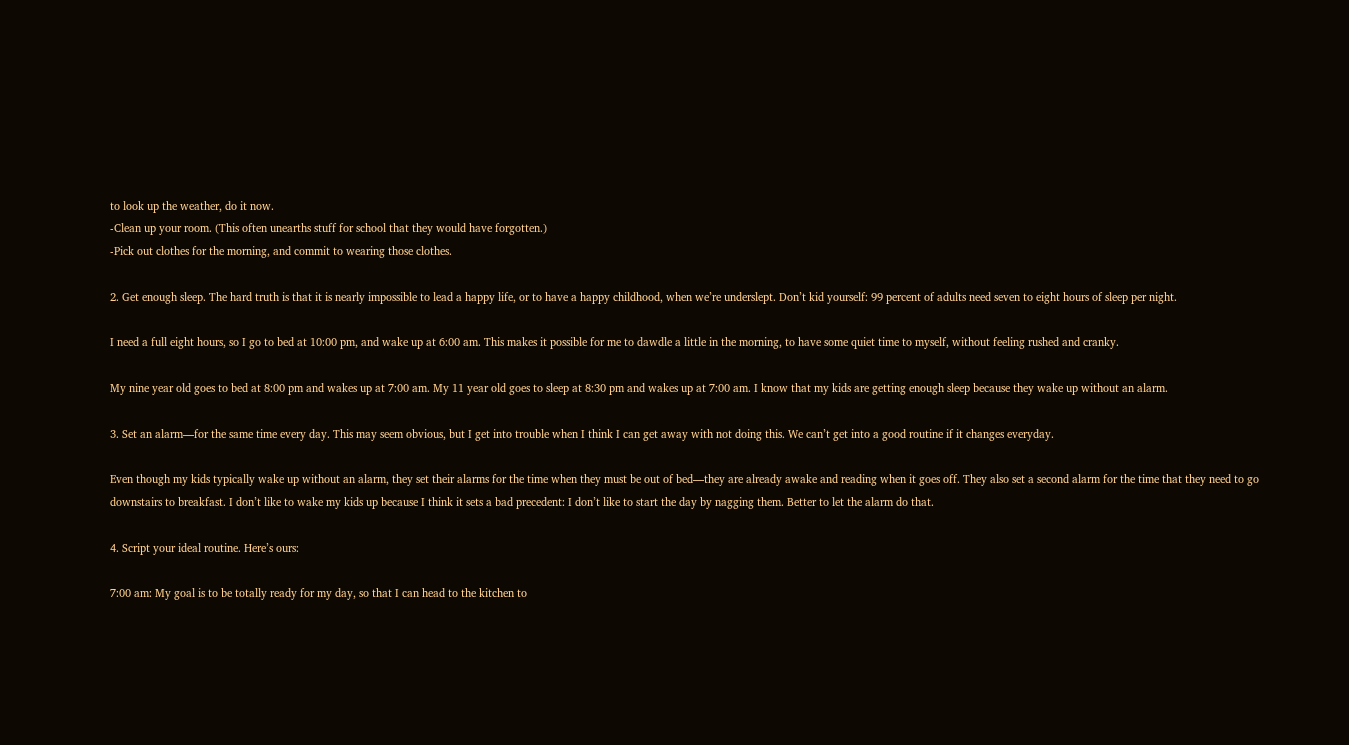to look up the weather, do it now.
-Clean up your room. (This often unearths stuff for school that they would have forgotten.)
-Pick out clothes for the morning, and commit to wearing those clothes.

2. Get enough sleep. The hard truth is that it is nearly impossible to lead a happy life, or to have a happy childhood, when we’re underslept. Don’t kid yourself: 99 percent of adults need seven to eight hours of sleep per night.

I need a full eight hours, so I go to bed at 10:00 pm, and wake up at 6:00 am. This makes it possible for me to dawdle a little in the morning, to have some quiet time to myself, without feeling rushed and cranky.

My nine year old goes to bed at 8:00 pm and wakes up at 7:00 am. My 11 year old goes to sleep at 8:30 pm and wakes up at 7:00 am. I know that my kids are getting enough sleep because they wake up without an alarm.

3. Set an alarm—for the same time every day. This may seem obvious, but I get into trouble when I think I can get away with not doing this. We can’t get into a good routine if it changes everyday.

Even though my kids typically wake up without an alarm, they set their alarms for the time when they must be out of bed—they are already awake and reading when it goes off. They also set a second alarm for the time that they need to go downstairs to breakfast. I don’t like to wake my kids up because I think it sets a bad precedent: I don’t like to start the day by nagging them. Better to let the alarm do that.

4. Script your ideal routine. Here’s ours:

7:00 am: My goal is to be totally ready for my day, so that I can head to the kitchen to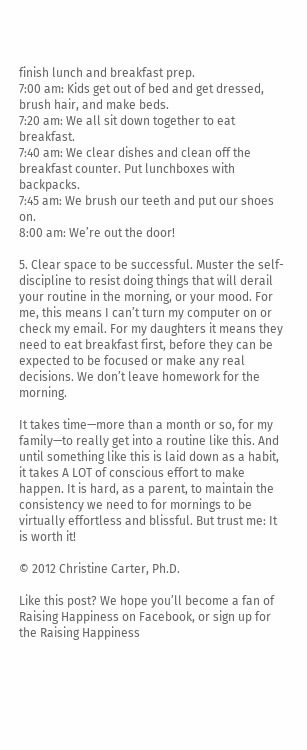finish lunch and breakfast prep.
7:00 am: Kids get out of bed and get dressed, brush hair, and make beds.
7:20 am: We all sit down together to eat breakfast.
7:40 am: We clear dishes and clean off the breakfast counter. Put lunchboxes with backpacks.
7:45 am: We brush our teeth and put our shoes on.
8:00 am: We’re out the door!

5. Clear space to be successful. Muster the self-discipline to resist doing things that will derail your routine in the morning, or your mood. For me, this means I can’t turn my computer on or check my email. For my daughters it means they need to eat breakfast first, before they can be expected to be focused or make any real decisions. We don’t leave homework for the morning.

It takes time—more than a month or so, for my family—to really get into a routine like this. And until something like this is laid down as a habit, it takes A LOT of conscious effort to make happen. It is hard, as a parent, to maintain the consistency we need to for mornings to be virtually effortless and blissful. But trust me: It is worth it!

© 2012 Christine Carter, Ph.D.

Like this post? We hope you’ll become a fan of Raising Happiness on Facebook, or sign up for the Raising Happiness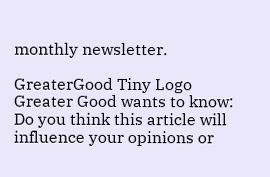monthly newsletter.

GreaterGood Tiny Logo Greater Good wants to know: Do you think this article will influence your opinions or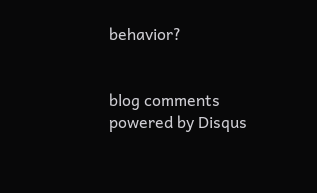behavior?


blog comments powered by Disqus